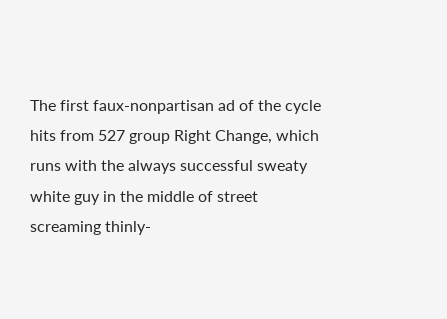The first faux-nonpartisan ad of the cycle hits from 527 group Right Change, which runs with the always successful sweaty white guy in the middle of street screaming thinly-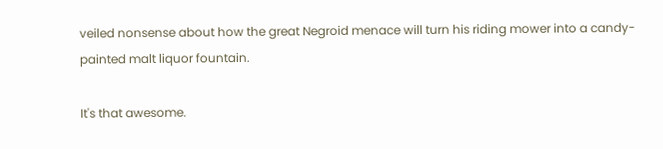veiled nonsense about how the great Negroid menace will turn his riding mower into a candy-painted malt liquor fountain.

It's that awesome.